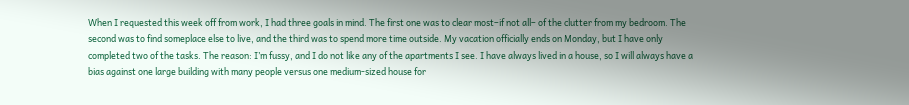When I requested this week off from work, I had three goals in mind. The first one was to clear most–if not all– of the clutter from my bedroom. The second was to find someplace else to live, and the third was to spend more time outside. My vacation officially ends on Monday, but I have only completed two of the tasks. The reason: I’m fussy, and I do not like any of the apartments I see. I have always lived in a house, so I will always have a bias against one large building with many people versus one medium-sized house for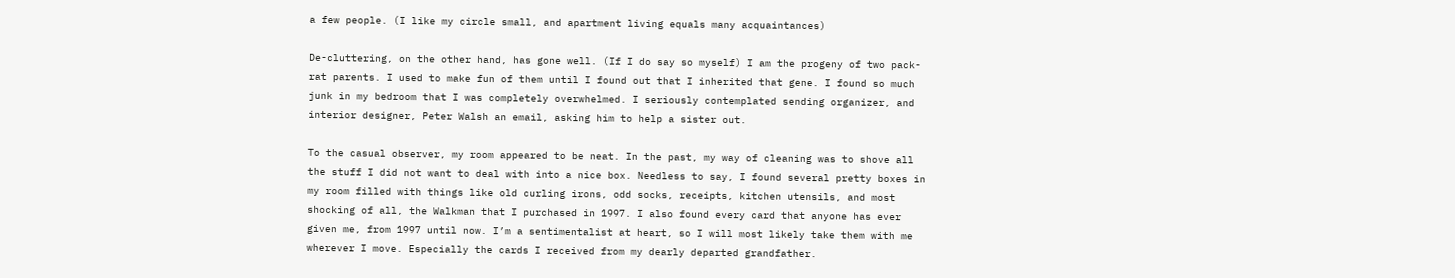a few people. (I like my circle small, and apartment living equals many acquaintances)

De-cluttering, on the other hand, has gone well. (If I do say so myself) I am the progeny of two pack-rat parents. I used to make fun of them until I found out that I inherited that gene. I found so much junk in my bedroom that I was completely overwhelmed. I seriously contemplated sending organizer, and interior designer, Peter Walsh an email, asking him to help a sister out.

To the casual observer, my room appeared to be neat. In the past, my way of cleaning was to shove all the stuff I did not want to deal with into a nice box. Needless to say, I found several pretty boxes in my room filled with things like old curling irons, odd socks, receipts, kitchen utensils, and most shocking of all, the Walkman that I purchased in 1997. I also found every card that anyone has ever given me, from 1997 until now. I’m a sentimentalist at heart, so I will most likely take them with me wherever I move. Especially the cards I received from my dearly departed grandfather.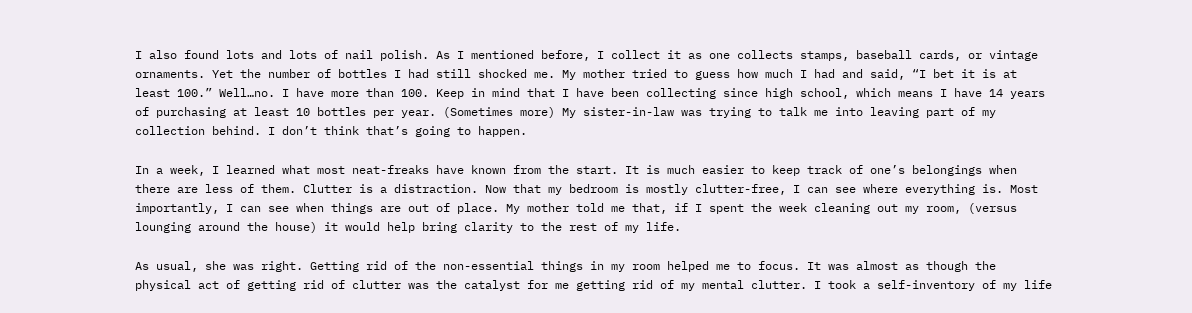I also found lots and lots of nail polish. As I mentioned before, I collect it as one collects stamps, baseball cards, or vintage ornaments. Yet the number of bottles I had still shocked me. My mother tried to guess how much I had and said, “I bet it is at least 100.” Well…no. I have more than 100. Keep in mind that I have been collecting since high school, which means I have 14 years of purchasing at least 10 bottles per year. (Sometimes more) My sister-in-law was trying to talk me into leaving part of my collection behind. I don’t think that’s going to happen.

In a week, I learned what most neat-freaks have known from the start. It is much easier to keep track of one’s belongings when there are less of them. Clutter is a distraction. Now that my bedroom is mostly clutter-free, I can see where everything is. Most importantly, I can see when things are out of place. My mother told me that, if I spent the week cleaning out my room, (versus lounging around the house) it would help bring clarity to the rest of my life.

As usual, she was right. Getting rid of the non-essential things in my room helped me to focus. It was almost as though the physical act of getting rid of clutter was the catalyst for me getting rid of my mental clutter. I took a self-inventory of my life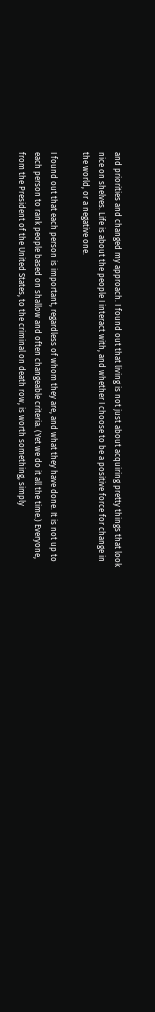and priorities and changed my approach. I found out that living is not just about acquiring pretty things that look nice on shelves. Life is about the people I interact with, and whether I choose to be a positive force for change in the world, or a negative one.

I found out that each person is important, regardless of whom they are, and what they have done. It is not up to each person to rank people based on shallow and often changeable criteria. (Yet we do it all the time.) Everyone, from the President of the United States, to the criminal on death row, is worth something, simply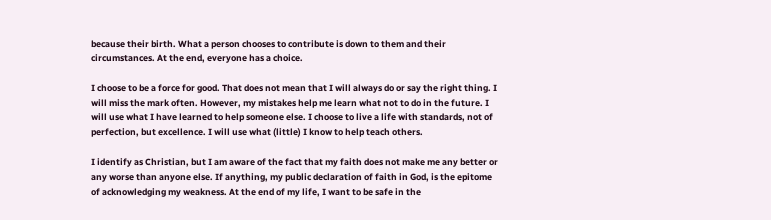because their birth. What a person chooses to contribute is down to them and their circumstances. At the end, everyone has a choice.

I choose to be a force for good. That does not mean that I will always do or say the right thing. I will miss the mark often. However, my mistakes help me learn what not to do in the future. I will use what I have learned to help someone else. I choose to live a life with standards, not of perfection, but excellence. I will use what (little) I know to help teach others.

I identify as Christian, but I am aware of the fact that my faith does not make me any better or any worse than anyone else. If anything, my public declaration of faith in God, is the epitome of acknowledging my weakness. At the end of my life, I want to be safe in the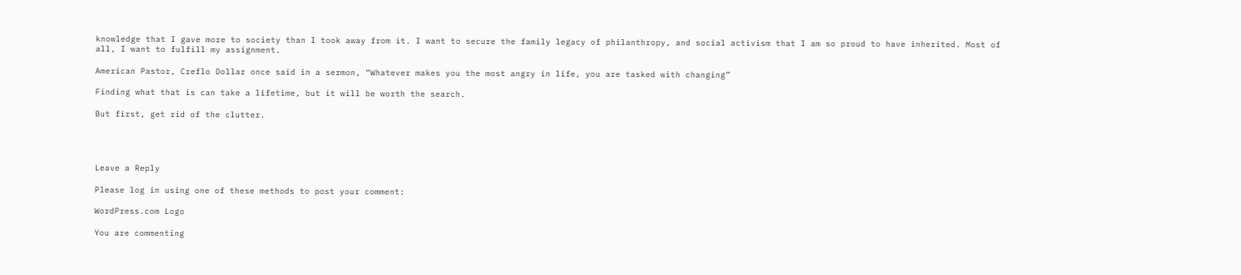knowledge that I gave more to society than I took away from it. I want to secure the family legacy of philanthropy, and social activism that I am so proud to have inherited. Most of all, I want to fulfill my assignment.

American Pastor, Creflo Dollar once said in a sermon, “Whatever makes you the most angry in life, you are tasked with changing”

Finding what that is can take a lifetime, but it will be worth the search.

But first, get rid of the clutter.




Leave a Reply

Please log in using one of these methods to post your comment:

WordPress.com Logo

You are commenting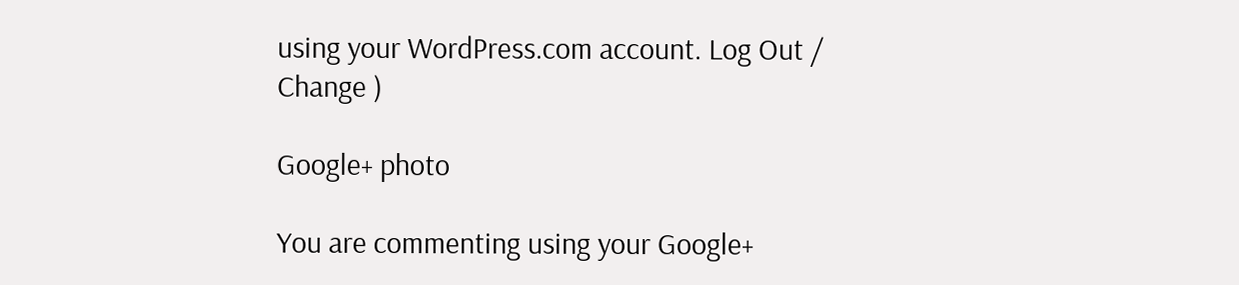using your WordPress.com account. Log Out /  Change )

Google+ photo

You are commenting using your Google+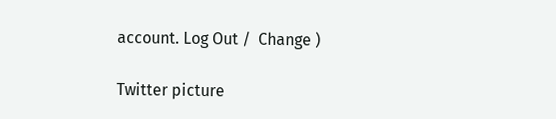account. Log Out /  Change )

Twitter picture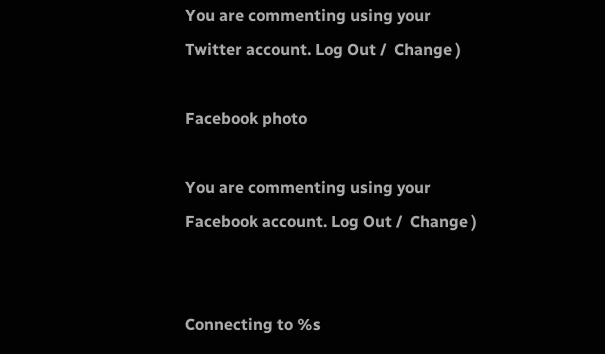You are commenting using your Twitter account. Log Out /  Change )

Facebook photo

You are commenting using your Facebook account. Log Out /  Change )


Connecting to %s